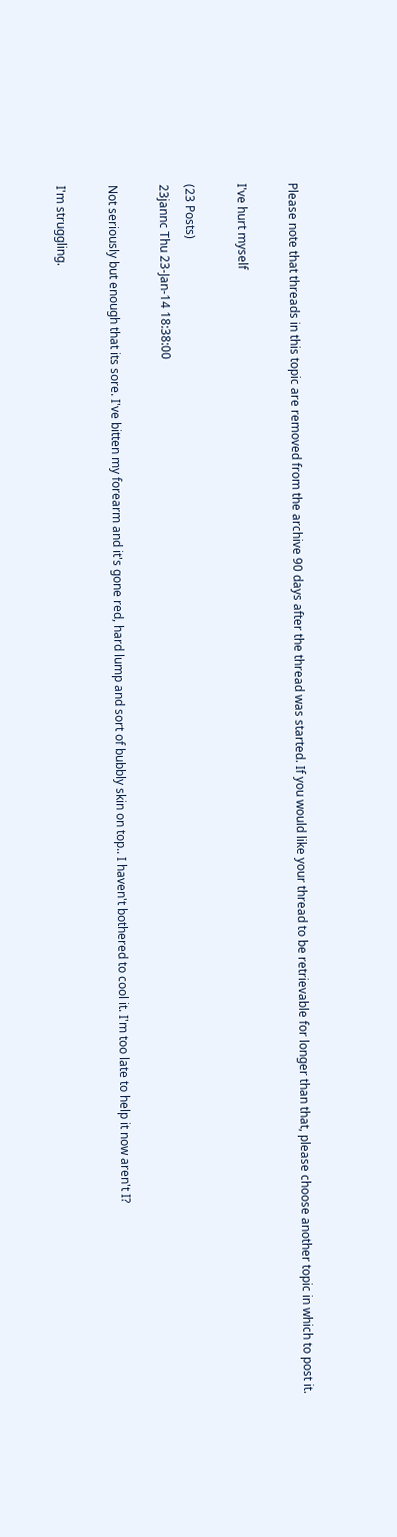Please note that threads in this topic are removed from the archive 90 days after the thread was started. If you would like your thread to be retrievable for longer than that, please choose another topic in which to post it.

I've hurt myself

(23 Posts)
23jannc Thu 23-Jan-14 18:38:00

Not seriously but enough that its sore. I've bitten my forearm and it's gone red, hard lump and sort of bubbly skin on top.. I haven't bothered to cool it. I'm too late to help it now aren't I?

I'm struggling.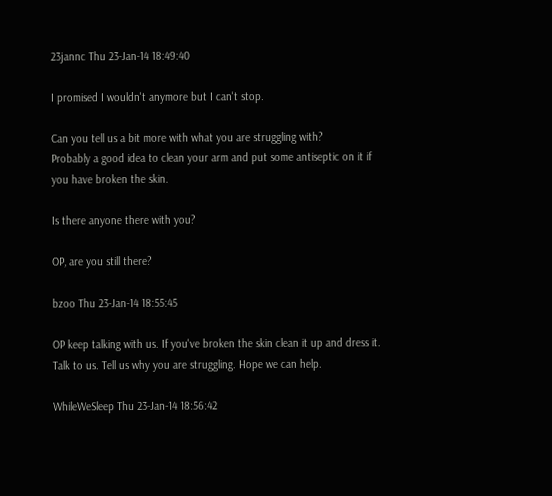23jannc Thu 23-Jan-14 18:49:40

I promised I wouldn't anymore but I can't stop.

Can you tell us a bit more with what you are struggling with?
Probably a good idea to clean your arm and put some antiseptic on it if you have broken the skin.

Is there anyone there with you?

OP, are you still there?

bzoo Thu 23-Jan-14 18:55:45

OP keep talking with us. If you've broken the skin clean it up and dress it. Talk to us. Tell us why you are struggling. Hope we can help.

WhileWeSleep Thu 23-Jan-14 18:56:42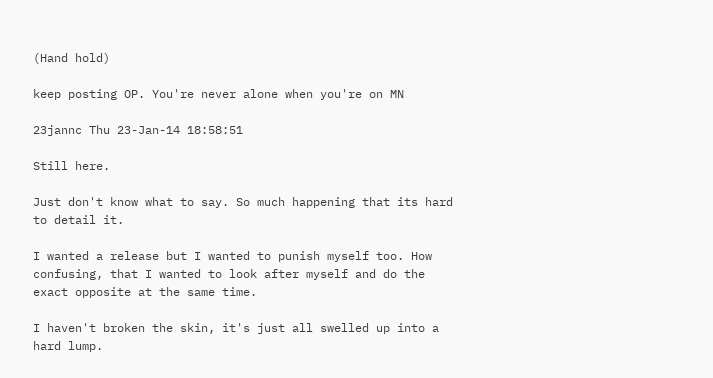(Hand hold)

keep posting OP. You're never alone when you're on MN

23jannc Thu 23-Jan-14 18:58:51

Still here.

Just don't know what to say. So much happening that its hard to detail it.

I wanted a release but I wanted to punish myself too. How confusing, that I wanted to look after myself and do the exact opposite at the same time.

I haven't broken the skin, it's just all swelled up into a hard lump.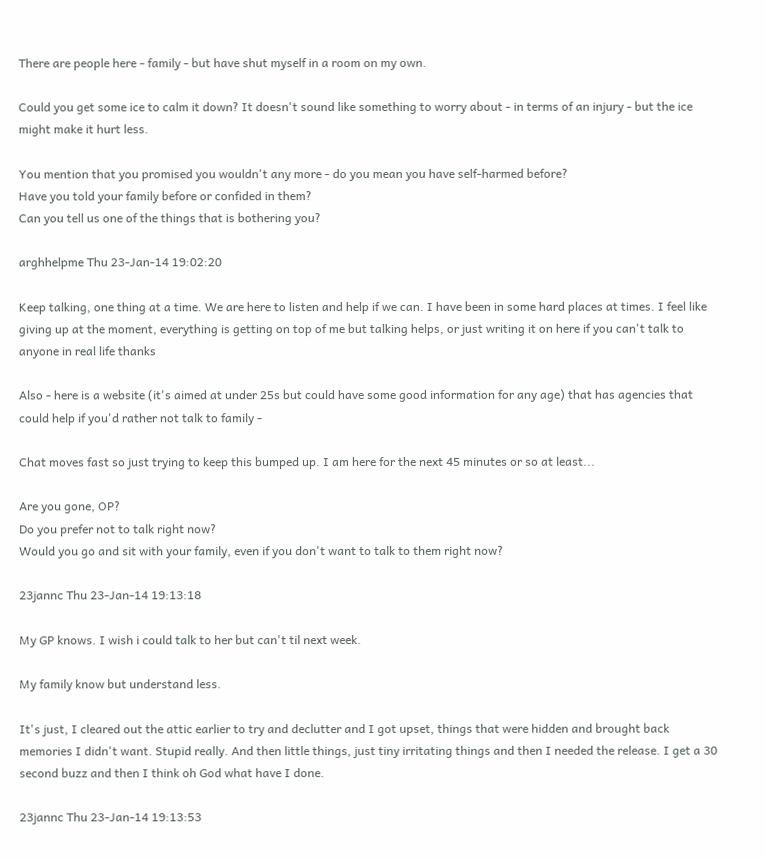There are people here - family - but have shut myself in a room on my own.

Could you get some ice to calm it down? It doesn't sound like something to worry about - in terms of an injury - but the ice might make it hurt less.

You mention that you promised you wouldn't any more - do you mean you have self-harmed before?
Have you told your family before or confided in them?
Can you tell us one of the things that is bothering you?

arghhelpme Thu 23-Jan-14 19:02:20

Keep talking, one thing at a time. We are here to listen and help if we can. I have been in some hard places at times. I feel like giving up at the moment, everything is getting on top of me but talking helps, or just writing it on here if you can't talk to anyone in real life thanks

Also - here is a website (it's aimed at under 25s but could have some good information for any age) that has agencies that could help if you'd rather not talk to family -

Chat moves fast so just trying to keep this bumped up. I am here for the next 45 minutes or so at least...

Are you gone, OP?
Do you prefer not to talk right now?
Would you go and sit with your family, even if you don't want to talk to them right now?

23jannc Thu 23-Jan-14 19:13:18

My GP knows. I wish i could talk to her but can't til next week.

My family know but understand less.

It's just, I cleared out the attic earlier to try and declutter and I got upset, things that were hidden and brought back memories I didn't want. Stupid really. And then little things, just tiny irritating things and then I needed the release. I get a 30 second buzz and then I think oh God what have I done.

23jannc Thu 23-Jan-14 19:13:53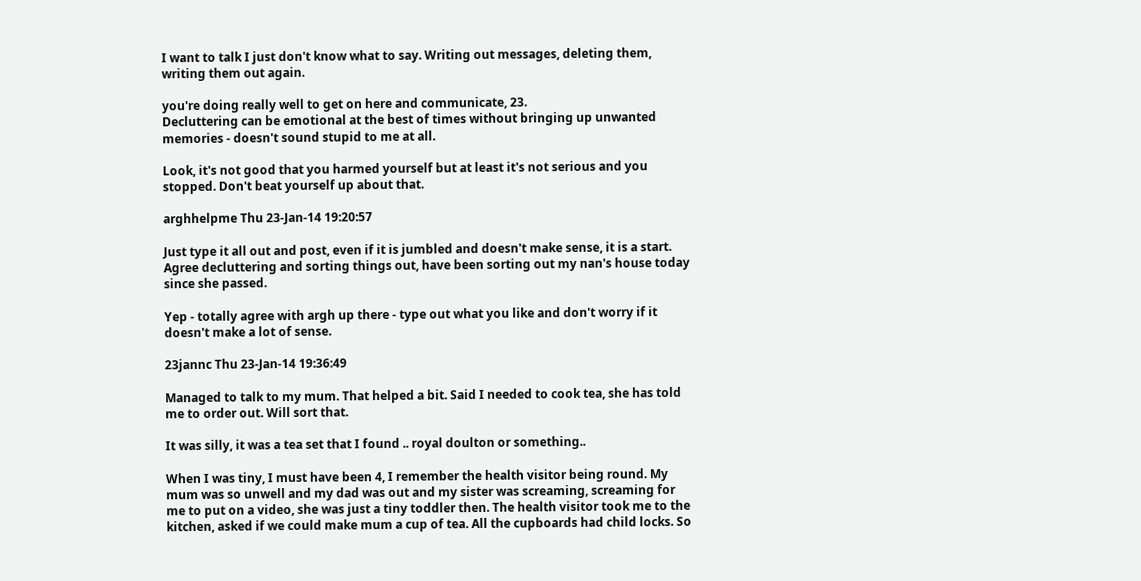I want to talk I just don't know what to say. Writing out messages, deleting them, writing them out again.

you're doing really well to get on here and communicate, 23.
Decluttering can be emotional at the best of times without bringing up unwanted memories - doesn't sound stupid to me at all.

Look, it's not good that you harmed yourself but at least it's not serious and you stopped. Don't beat yourself up about that.

arghhelpme Thu 23-Jan-14 19:20:57

Just type it all out and post, even if it is jumbled and doesn't make sense, it is a start.
Agree decluttering and sorting things out, have been sorting out my nan's house today since she passed.

Yep - totally agree with argh up there - type out what you like and don't worry if it doesn't make a lot of sense.

23jannc Thu 23-Jan-14 19:36:49

Managed to talk to my mum. That helped a bit. Said I needed to cook tea, she has told me to order out. Will sort that.

It was silly, it was a tea set that I found .. royal doulton or something..

When I was tiny, I must have been 4, I remember the health visitor being round. My mum was so unwell and my dad was out and my sister was screaming, screaming for me to put on a video, she was just a tiny toddler then. The health visitor took me to the kitchen, asked if we could make mum a cup of tea. All the cupboards had child locks. So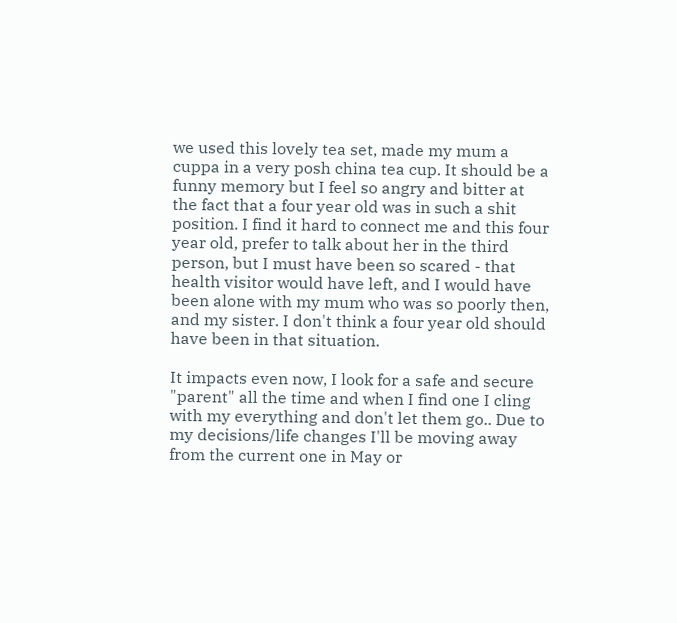we used this lovely tea set, made my mum a cuppa in a very posh china tea cup. It should be a funny memory but I feel so angry and bitter at the fact that a four year old was in such a shit position. I find it hard to connect me and this four year old, prefer to talk about her in the third person, but I must have been so scared - that health visitor would have left, and I would have been alone with my mum who was so poorly then, and my sister. I don't think a four year old should have been in that situation.

It impacts even now, I look for a safe and secure "parent" all the time and when I find one I cling with my everything and don't let them go.. Due to my decisions/life changes I'll be moving away from the current one in May or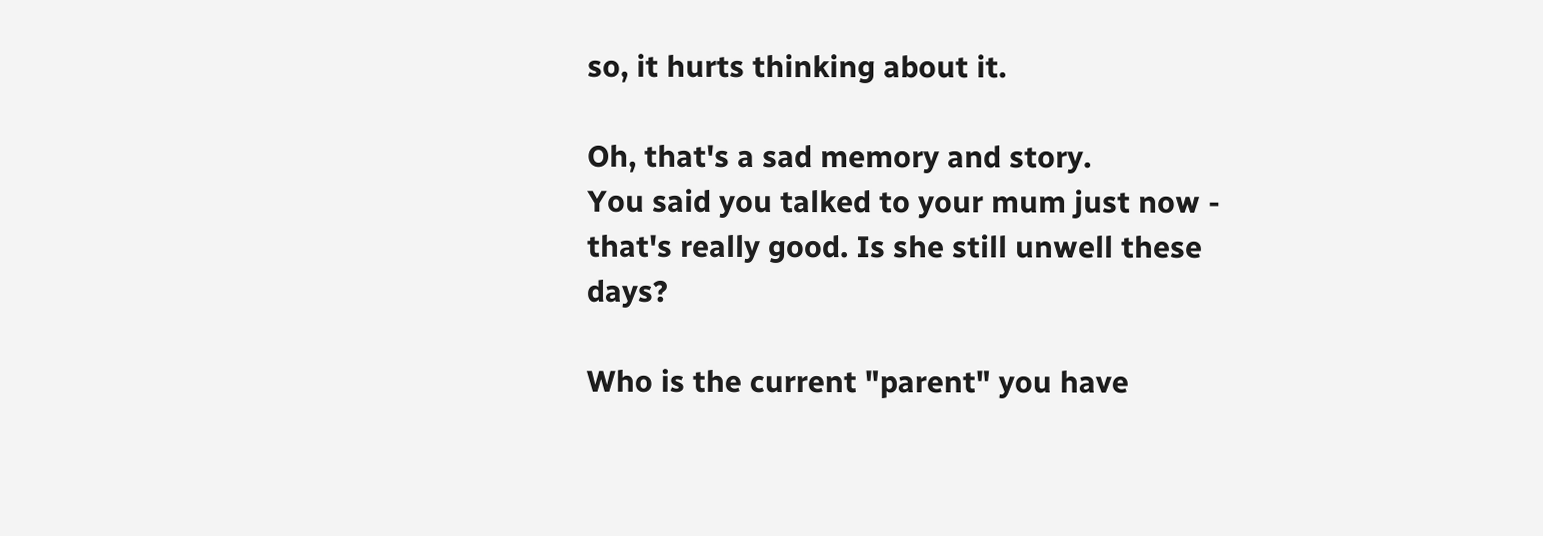so, it hurts thinking about it.

Oh, that's a sad memory and story.
You said you talked to your mum just now - that's really good. Is she still unwell these days?

Who is the current "parent" you have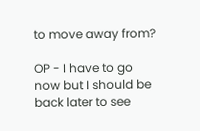to move away from?

OP - I have to go now but I should be back later to see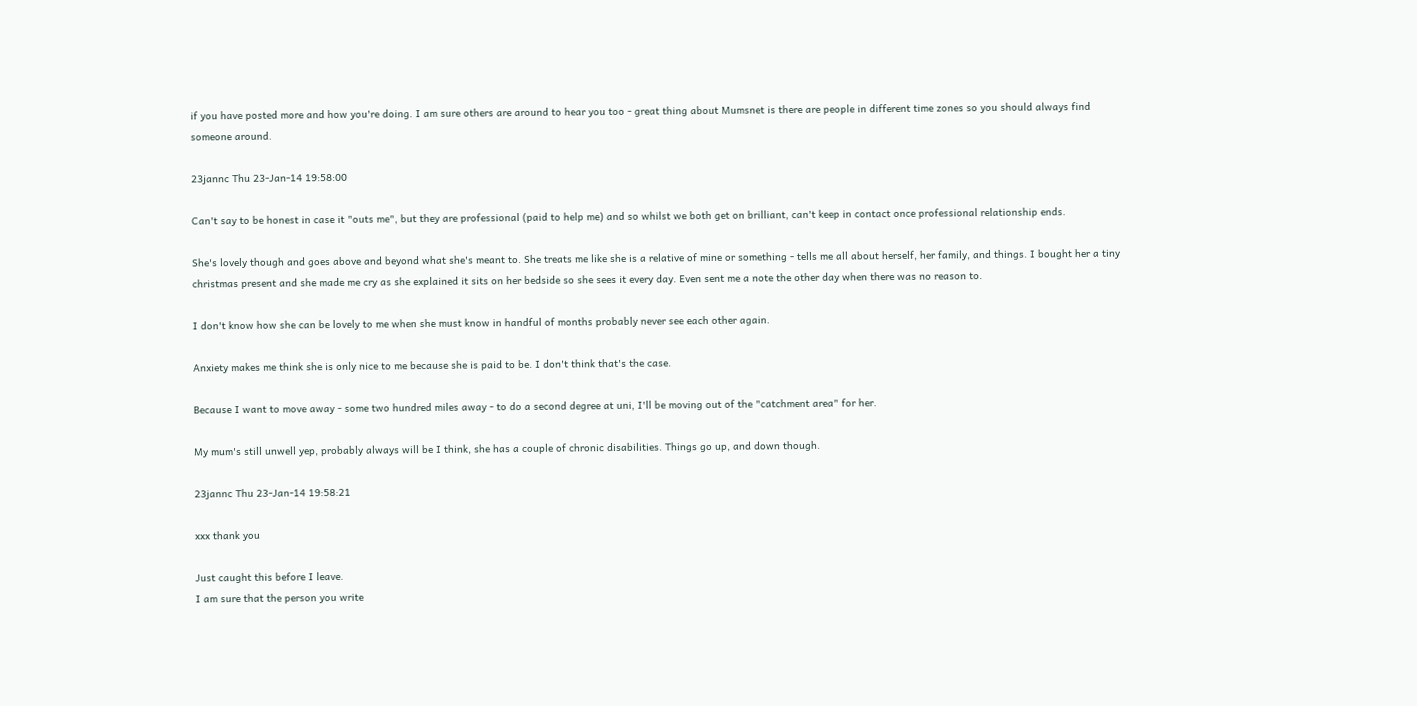if you have posted more and how you're doing. I am sure others are around to hear you too - great thing about Mumsnet is there are people in different time zones so you should always find someone around.

23jannc Thu 23-Jan-14 19:58:00

Can't say to be honest in case it "outs me", but they are professional (paid to help me) and so whilst we both get on brilliant, can't keep in contact once professional relationship ends.

She's lovely though and goes above and beyond what she's meant to. She treats me like she is a relative of mine or something - tells me all about herself, her family, and things. I bought her a tiny christmas present and she made me cry as she explained it sits on her bedside so she sees it every day. Even sent me a note the other day when there was no reason to.

I don't know how she can be lovely to me when she must know in handful of months probably never see each other again.

Anxiety makes me think she is only nice to me because she is paid to be. I don't think that's the case.

Because I want to move away - some two hundred miles away - to do a second degree at uni, I'll be moving out of the "catchment area" for her.

My mum's still unwell yep, probably always will be I think, she has a couple of chronic disabilities. Things go up, and down though.

23jannc Thu 23-Jan-14 19:58:21

xxx thank you

Just caught this before I leave.
I am sure that the person you write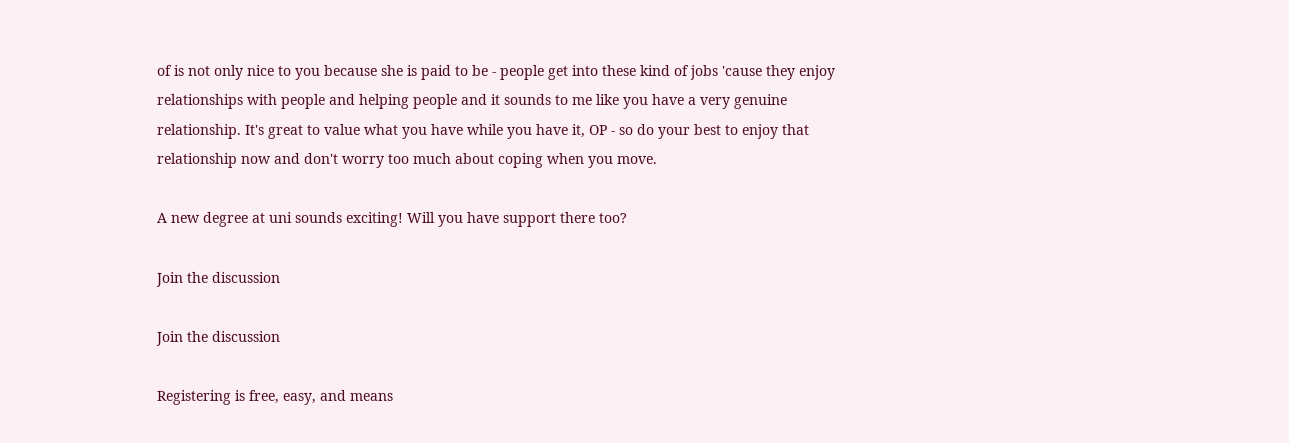of is not only nice to you because she is paid to be - people get into these kind of jobs 'cause they enjoy relationships with people and helping people and it sounds to me like you have a very genuine relationship. It's great to value what you have while you have it, OP - so do your best to enjoy that relationship now and don't worry too much about coping when you move.

A new degree at uni sounds exciting! Will you have support there too?

Join the discussion

Join the discussion

Registering is free, easy, and means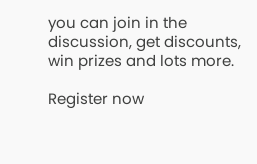you can join in the discussion, get discounts, win prizes and lots more.

Register now